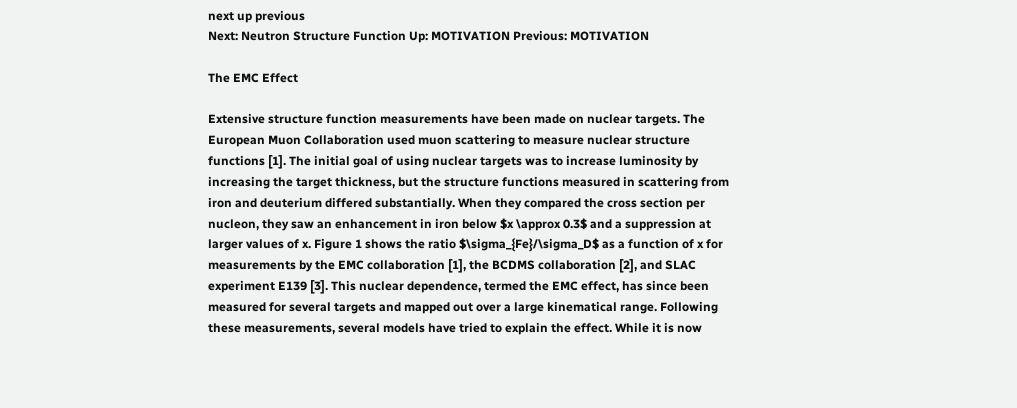next up previous
Next: Neutron Structure Function Up: MOTIVATION Previous: MOTIVATION

The EMC Effect

Extensive structure function measurements have been made on nuclear targets. The European Muon Collaboration used muon scattering to measure nuclear structure functions [1]. The initial goal of using nuclear targets was to increase luminosity by increasing the target thickness, but the structure functions measured in scattering from iron and deuterium differed substantially. When they compared the cross section per nucleon, they saw an enhancement in iron below $x \approx 0.3$ and a suppression at larger values of x. Figure 1 shows the ratio $\sigma_{Fe}/\sigma_D$ as a function of x for measurements by the EMC collaboration [1], the BCDMS collaboration [2], and SLAC experiment E139 [3]. This nuclear dependence, termed the EMC effect, has since been measured for several targets and mapped out over a large kinematical range. Following these measurements, several models have tried to explain the effect. While it is now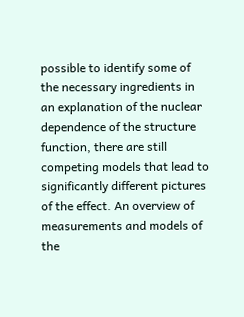possible to identify some of the necessary ingredients in an explanation of the nuclear dependence of the structure function, there are still competing models that lead to significantly different pictures of the effect. An overview of measurements and models of the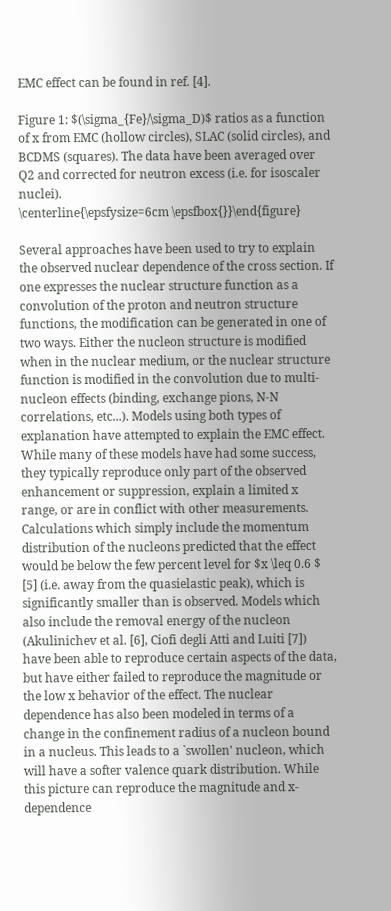EMC effect can be found in ref. [4].

Figure 1: $(\sigma_{Fe}/\sigma_D)$ ratios as a function of x from EMC (hollow circles), SLAC (solid circles), and BCDMS (squares). The data have been averaged over Q2 and corrected for neutron excess (i.e. for isoscaler nuclei).
\centerline{\epsfysize=6cm \epsfbox{}}\end{figure}

Several approaches have been used to try to explain the observed nuclear dependence of the cross section. If one expresses the nuclear structure function as a convolution of the proton and neutron structure functions, the modification can be generated in one of two ways. Either the nucleon structure is modified when in the nuclear medium, or the nuclear structure function is modified in the convolution due to multi-nucleon effects (binding, exchange pions, N-N correlations, etc...). Models using both types of explanation have attempted to explain the EMC effect. While many of these models have had some success, they typically reproduce only part of the observed enhancement or suppression, explain a limited x range, or are in conflict with other measurements. Calculations which simply include the momentum distribution of the nucleons predicted that the effect would be below the few percent level for $x \leq 0.6 $ [5] (i.e. away from the quasielastic peak), which is significantly smaller than is observed. Models which also include the removal energy of the nucleon (Akulinichev et al. [6], Ciofi degli Atti and Luiti [7]) have been able to reproduce certain aspects of the data, but have either failed to reproduce the magnitude or the low x behavior of the effect. The nuclear dependence has also been modeled in terms of a change in the confinement radius of a nucleon bound in a nucleus. This leads to a `swollen' nucleon, which will have a softer valence quark distribution. While this picture can reproduce the magnitude and x-dependence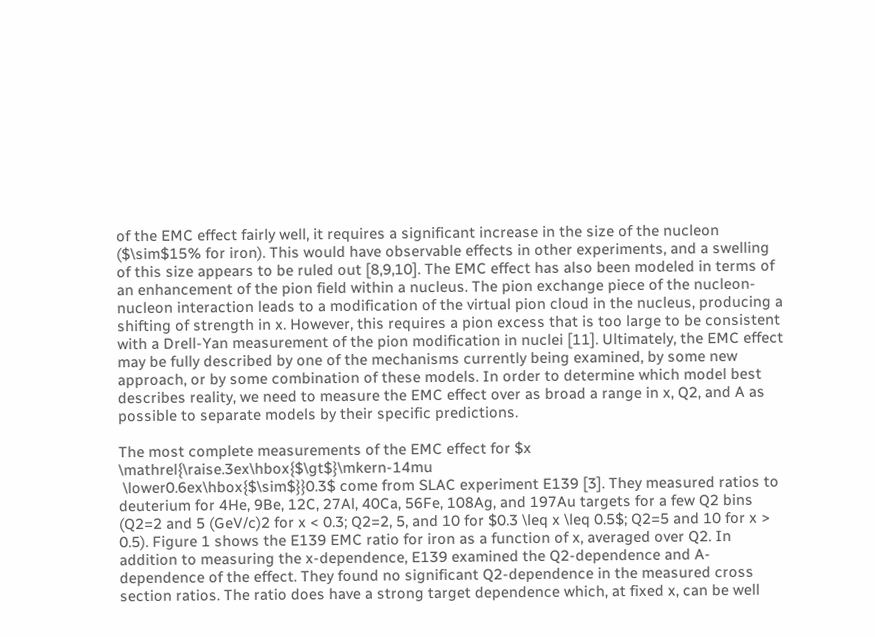of the EMC effect fairly well, it requires a significant increase in the size of the nucleon ($\sim$15% for iron). This would have observable effects in other experiments, and a swelling of this size appears to be ruled out [8,9,10]. The EMC effect has also been modeled in terms of an enhancement of the pion field within a nucleus. The pion exchange piece of the nucleon-nucleon interaction leads to a modification of the virtual pion cloud in the nucleus, producing a shifting of strength in x. However, this requires a pion excess that is too large to be consistent with a Drell-Yan measurement of the pion modification in nuclei [11]. Ultimately, the EMC effect may be fully described by one of the mechanisms currently being examined, by some new approach, or by some combination of these models. In order to determine which model best describes reality, we need to measure the EMC effect over as broad a range in x, Q2, and A as possible to separate models by their specific predictions.

The most complete measurements of the EMC effect for $x \mathrel{\raise.3ex\hbox{$\gt$}\mkern-14mu
 \lower0.6ex\hbox{$\sim$}}0.3$ come from SLAC experiment E139 [3]. They measured ratios to deuterium for 4He, 9Be, 12C, 27Al, 40Ca, 56Fe, 108Ag, and 197Au targets for a few Q2 bins (Q2=2 and 5 (GeV/c)2 for x < 0.3; Q2=2, 5, and 10 for $0.3 \leq x \leq 0.5$; Q2=5 and 10 for x > 0.5). Figure 1 shows the E139 EMC ratio for iron as a function of x, averaged over Q2. In addition to measuring the x-dependence, E139 examined the Q2-dependence and A-dependence of the effect. They found no significant Q2-dependence in the measured cross section ratios. The ratio does have a strong target dependence which, at fixed x, can be well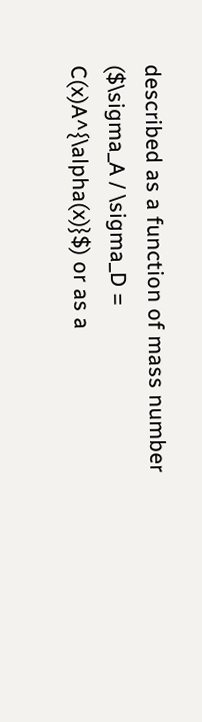described as a function of mass number ($\sigma_A / \sigma_D =
C(x)A^{\alpha(x)}$) or as a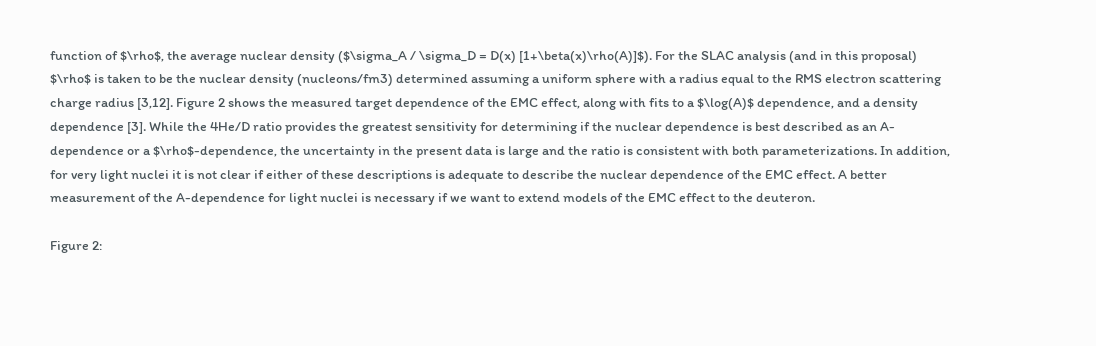function of $\rho$, the average nuclear density ($\sigma_A / \sigma_D = D(x) [1+\beta(x)\rho(A)]$). For the SLAC analysis (and in this proposal) $\rho$ is taken to be the nuclear density (nucleons/fm3) determined assuming a uniform sphere with a radius equal to the RMS electron scattering charge radius [3,12]. Figure 2 shows the measured target dependence of the EMC effect, along with fits to a $\log(A)$ dependence, and a density dependence [3]. While the 4He/D ratio provides the greatest sensitivity for determining if the nuclear dependence is best described as an A-dependence or a $\rho$-dependence, the uncertainty in the present data is large and the ratio is consistent with both parameterizations. In addition, for very light nuclei it is not clear if either of these descriptions is adequate to describe the nuclear dependence of the EMC effect. A better measurement of the A-dependence for light nuclei is necessary if we want to extend models of the EMC effect to the deuteron.

Figure 2: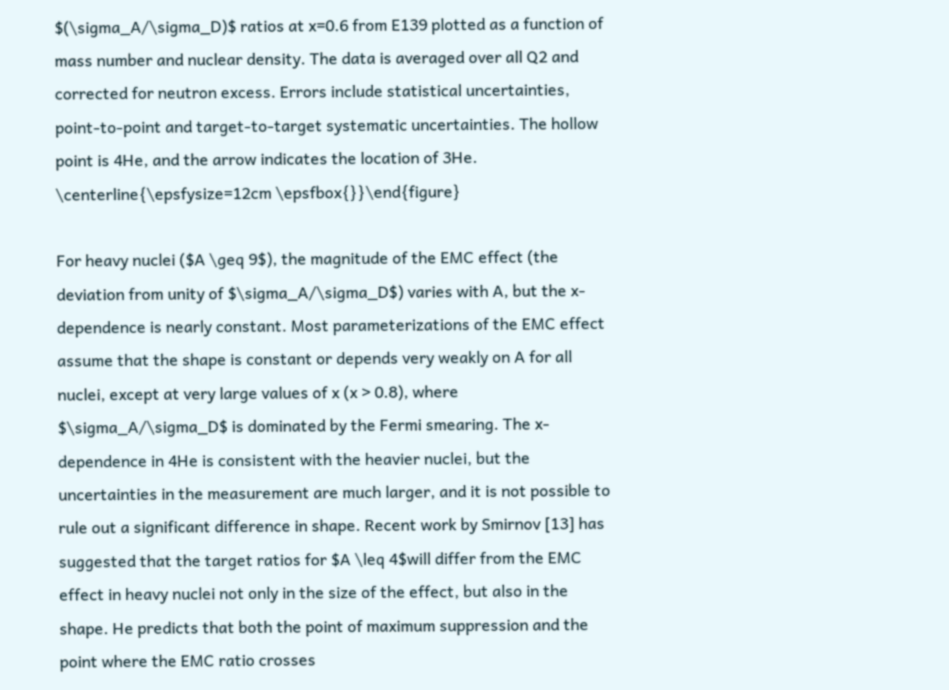$(\sigma_A/\sigma_D)$ ratios at x=0.6 from E139 plotted as a function of mass number and nuclear density. The data is averaged over all Q2 and corrected for neutron excess. Errors include statistical uncertainties, point-to-point and target-to-target systematic uncertainties. The hollow point is 4He, and the arrow indicates the location of 3He.
\centerline{\epsfysize=12cm \epsfbox{}}\end{figure}

For heavy nuclei ($A \geq 9$), the magnitude of the EMC effect (the deviation from unity of $\sigma_A/\sigma_D$) varies with A, but the x-dependence is nearly constant. Most parameterizations of the EMC effect assume that the shape is constant or depends very weakly on A for all nuclei, except at very large values of x (x > 0.8), where $\sigma_A/\sigma_D$ is dominated by the Fermi smearing. The x-dependence in 4He is consistent with the heavier nuclei, but the uncertainties in the measurement are much larger, and it is not possible to rule out a significant difference in shape. Recent work by Smirnov [13] has suggested that the target ratios for $A \leq 4$will differ from the EMC effect in heavy nuclei not only in the size of the effect, but also in the shape. He predicts that both the point of maximum suppression and the point where the EMC ratio crosses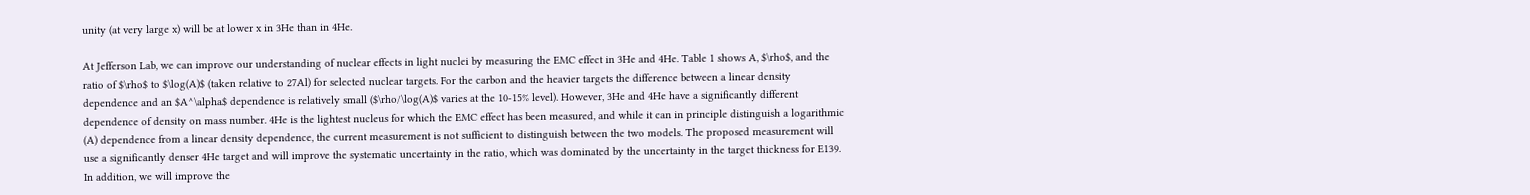unity (at very large x) will be at lower x in 3He than in 4He.

At Jefferson Lab, we can improve our understanding of nuclear effects in light nuclei by measuring the EMC effect in 3He and 4He. Table 1 shows A, $\rho$, and the ratio of $\rho$ to $\log(A)$ (taken relative to 27Al) for selected nuclear targets. For the carbon and the heavier targets the difference between a linear density dependence and an $A^\alpha$ dependence is relatively small ($\rho/\log(A)$ varies at the 10-15% level). However, 3He and 4He have a significantly different dependence of density on mass number. 4He is the lightest nucleus for which the EMC effect has been measured, and while it can in principle distinguish a logarithmic (A) dependence from a linear density dependence, the current measurement is not sufficient to distinguish between the two models. The proposed measurement will use a significantly denser 4He target and will improve the systematic uncertainty in the ratio, which was dominated by the uncertainty in the target thickness for E139. In addition, we will improve the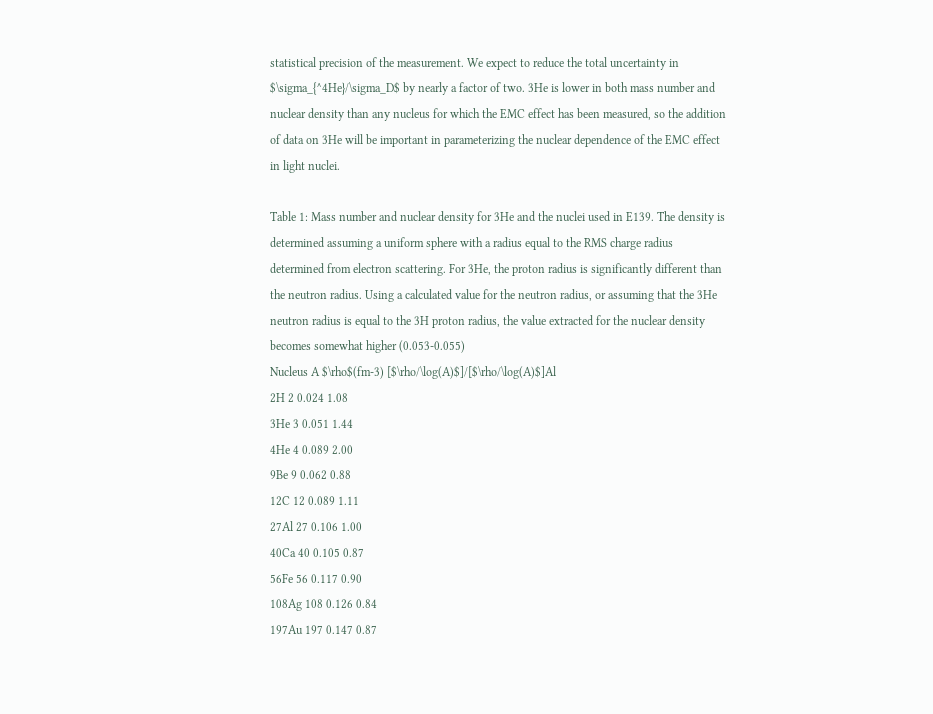statistical precision of the measurement. We expect to reduce the total uncertainty in $\sigma_{^4He}/\sigma_D$ by nearly a factor of two. 3He is lower in both mass number and nuclear density than any nucleus for which the EMC effect has been measured, so the addition of data on 3He will be important in parameterizing the nuclear dependence of the EMC effect in light nuclei.

Table 1: Mass number and nuclear density for 3He and the nuclei used in E139. The density is determined assuming a uniform sphere with a radius equal to the RMS charge radius determined from electron scattering. For 3He, the proton radius is significantly different than the neutron radius. Using a calculated value for the neutron radius, or assuming that the 3He neutron radius is equal to the 3H proton radius, the value extracted for the nuclear density becomes somewhat higher (0.053-0.055)
Nucleus A $\rho$(fm-3) [$\rho/\log(A)$]/[$\rho/\log(A)$]Al
2H 2 0.024 1.08
3He 3 0.051 1.44
4He 4 0.089 2.00
9Be 9 0.062 0.88
12C 12 0.089 1.11
27Al 27 0.106 1.00
40Ca 40 0.105 0.87
56Fe 56 0.117 0.90
108Ag 108 0.126 0.84
197Au 197 0.147 0.87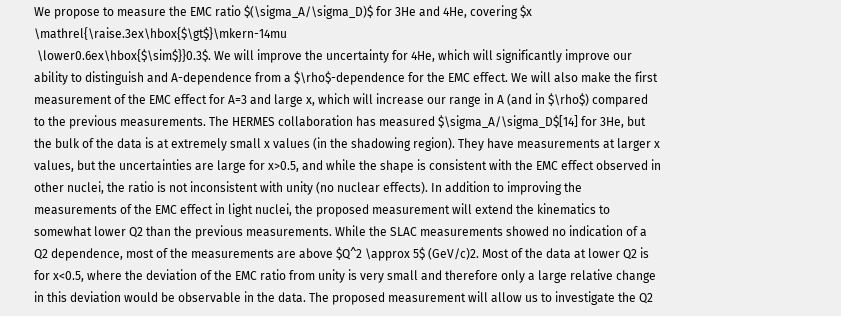We propose to measure the EMC ratio $(\sigma_A/\sigma_D)$ for 3He and 4He, covering $x \mathrel{\raise.3ex\hbox{$\gt$}\mkern-14mu
 \lower0.6ex\hbox{$\sim$}}0.3$. We will improve the uncertainty for 4He, which will significantly improve our ability to distinguish and A-dependence from a $\rho$-dependence for the EMC effect. We will also make the first measurement of the EMC effect for A=3 and large x, which will increase our range in A (and in $\rho$) compared to the previous measurements. The HERMES collaboration has measured $\sigma_A/\sigma_D$[14] for 3He, but the bulk of the data is at extremely small x values (in the shadowing region). They have measurements at larger x values, but the uncertainties are large for x>0.5, and while the shape is consistent with the EMC effect observed in other nuclei, the ratio is not inconsistent with unity (no nuclear effects). In addition to improving the measurements of the EMC effect in light nuclei, the proposed measurement will extend the kinematics to somewhat lower Q2 than the previous measurements. While the SLAC measurements showed no indication of a Q2 dependence, most of the measurements are above $Q^2 \approx 5$ (GeV/c)2. Most of the data at lower Q2 is for x<0.5, where the deviation of the EMC ratio from unity is very small and therefore only a large relative change in this deviation would be observable in the data. The proposed measurement will allow us to investigate the Q2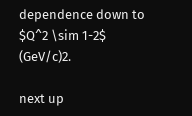dependence down to $Q^2 \sim 1-2$ (GeV/c)2.

next up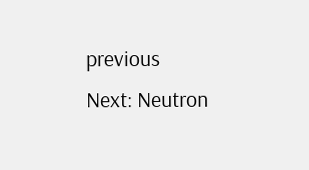previous
Next: Neutron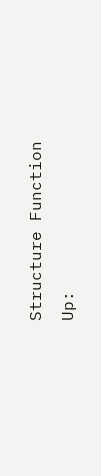Structure Function Up: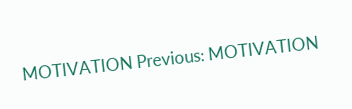MOTIVATION Previous: MOTIVATION